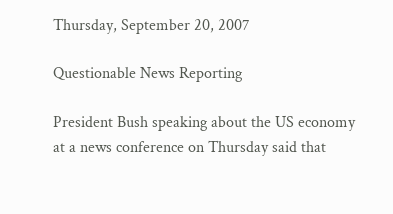Thursday, September 20, 2007

Questionable News Reporting

President Bush speaking about the US economy at a news conference on Thursday said that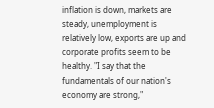inflation is down, markets are steady, unemployment is relatively low, exports are up and corporate profits seem to be healthy. "I say that the fundamentals of our nation's economy are strong,"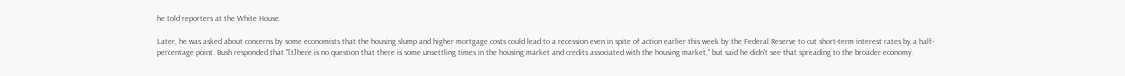he told reporters at the White House.

Later, he was asked about concerns by some economists that the housing slump and higher mortgage costs could lead to a recession even in spite of action earlier this week by the Federal Reserve to cut short-term interest rates by a half-percentage point. Bush responded that "[t]here is no question that there is some unsettling times in the housing market and credits associated with the housing market," but said he didn't see that spreading to the broader economy.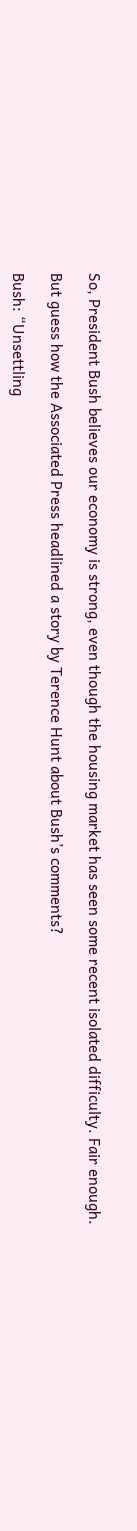So, President Bush believes our economy is strong, even though the housing market has seen some recent isolated difficulty. Fair enough.

But guess how the Associated Press headlined a story by Terence Hunt about Bush’s comments?

Bush: “Unsettling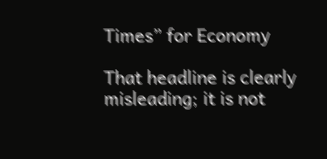Times” for Economy

That headline is clearly misleading; it is not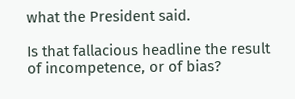what the President said.

Is that fallacious headline the result of incompetence, or of bias?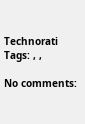Technorati Tags: , ,

No comments: